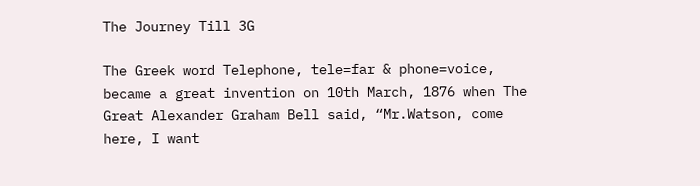The Journey Till 3G

The Greek word Telephone, tele=far & phone=voice, became a great invention on 10th March, 1876 when The Great Alexander Graham Bell said, “Mr.Watson, come here, I want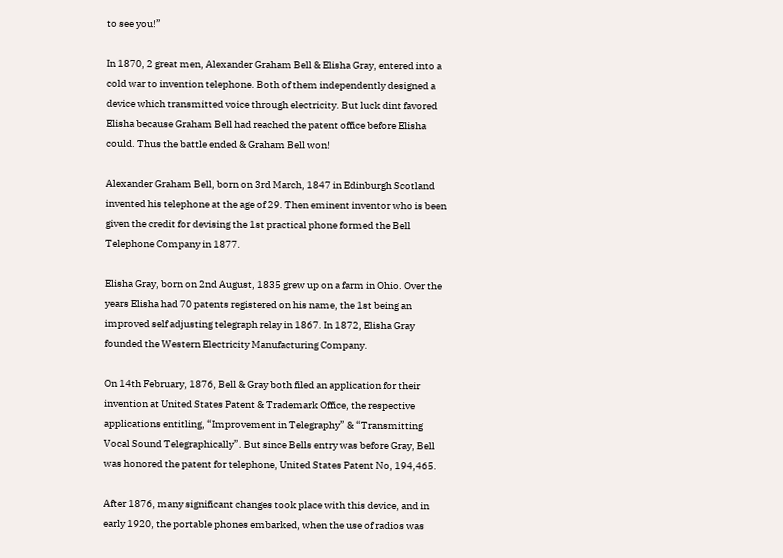to see you!”

In 1870, 2 great men, Alexander Graham Bell & Elisha Gray, entered into a cold war to invention telephone. Both of them independently designed a device which transmitted voice through electricity. But luck dint favored Elisha because Graham Bell had reached the patent office before Elisha could. Thus the battle ended & Graham Bell won!

Alexander Graham Bell, born on 3rd March, 1847 in Edinburgh Scotland invented his telephone at the age of 29. Then eminent inventor who is been given the credit for devising the 1st practical phone formed the Bell Telephone Company in 1877.

Elisha Gray, born on 2nd August, 1835 grew up on a farm in Ohio. Over the years Elisha had 70 patents registered on his name, the 1st being an improved self adjusting telegraph relay in 1867. In 1872, Elisha Gray founded the Western Electricity Manufacturing Company.

On 14th February, 1876, Bell & Gray both filed an application for their invention at United States Patent & Trademark Office, the respective applications entitling, “Improvement in Telegraphy” & “Transmitting Vocal Sound Telegraphically”. But since Bells entry was before Gray, Bell was honored the patent for telephone, United States Patent No, 194,465.

After 1876, many significant changes took place with this device, and in early 1920, the portable phones embarked, when the use of radios was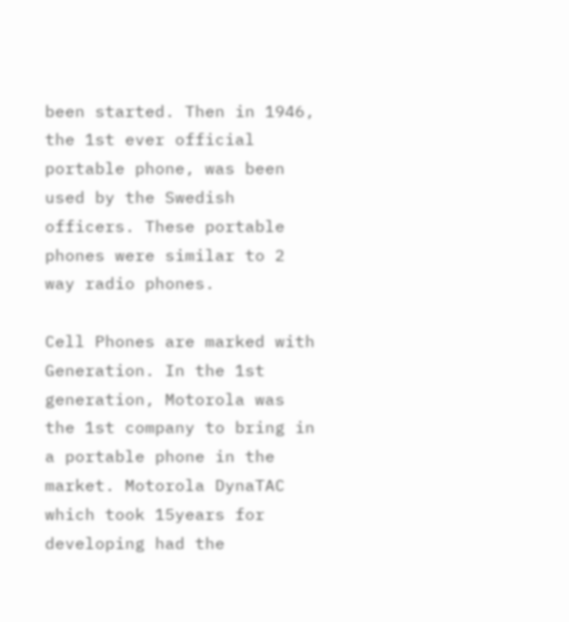been started. Then in 1946, the 1st ever official portable phone, was been used by the Swedish officers. These portable phones were similar to 2 way radio phones.

Cell Phones are marked with Generation. In the 1st generation, Motorola was the 1st company to bring in a portable phone in the market. Motorola DynaTAC which took 15years for developing had the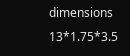dimensions 13*1.75*3.5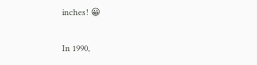inches! 😀

In 1990,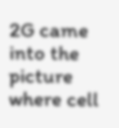2G came into the picture where cell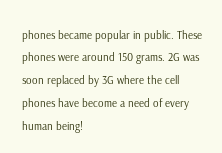phones became popular in public. These phones were around 150 grams. 2G was soon replaced by 3G where the cell phones have become a need of every human being!